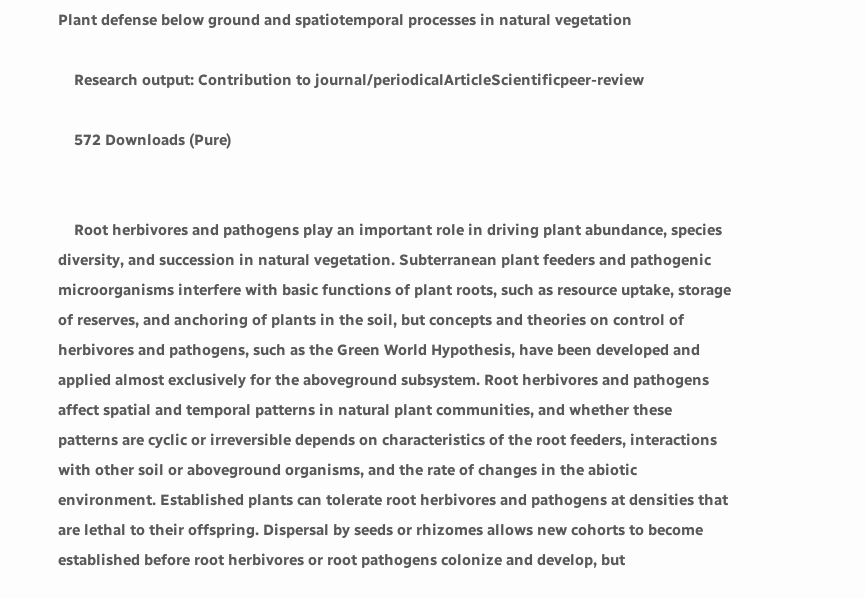Plant defense below ground and spatiotemporal processes in natural vegetation

    Research output: Contribution to journal/periodicalArticleScientificpeer-review

    572 Downloads (Pure)


    Root herbivores and pathogens play an important role in driving plant abundance, species diversity, and succession in natural vegetation. Subterranean plant feeders and pathogenic microorganisms interfere with basic functions of plant roots, such as resource uptake, storage of reserves, and anchoring of plants in the soil, but concepts and theories on control of herbivores and pathogens, such as the Green World Hypothesis, have been developed and applied almost exclusively for the aboveground subsystem. Root herbivores and pathogens affect spatial and temporal patterns in natural plant communities, and whether these patterns are cyclic or irreversible depends on characteristics of the root feeders, interactions with other soil or aboveground organisms, and the rate of changes in the abiotic environment. Established plants can tolerate root herbivores and pathogens at densities that are lethal to their offspring. Dispersal by seeds or rhizomes allows new cohorts to become established before root herbivores or root pathogens colonize and develop, but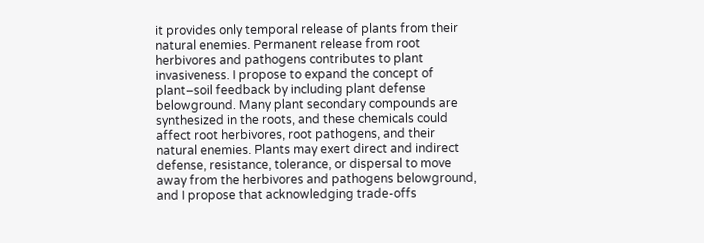it provides only temporal release of plants from their natural enemies. Permanent release from root herbivores and pathogens contributes to plant invasiveness. I propose to expand the concept of plant–soil feedback by including plant defense belowground. Many plant secondary compounds are synthesized in the roots, and these chemicals could affect root herbivores, root pathogens, and their natural enemies. Plants may exert direct and indirect defense, resistance, tolerance, or dispersal to move away from the herbivores and pathogens belowground, and I propose that acknowledging trade-offs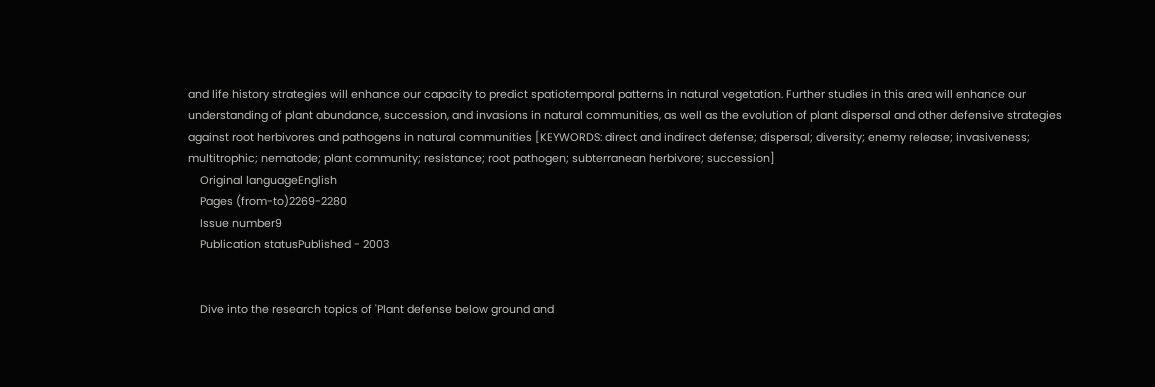and life history strategies will enhance our capacity to predict spatiotemporal patterns in natural vegetation. Further studies in this area will enhance our understanding of plant abundance, succession, and invasions in natural communities, as well as the evolution of plant dispersal and other defensive strategies against root herbivores and pathogens in natural communities [KEYWORDS: direct and indirect defense; dispersal; diversity; enemy release; invasiveness; multitrophic; nematode; plant community; resistance; root pathogen; subterranean herbivore; succession]
    Original languageEnglish
    Pages (from-to)2269-2280
    Issue number9
    Publication statusPublished - 2003


    Dive into the research topics of 'Plant defense below ground and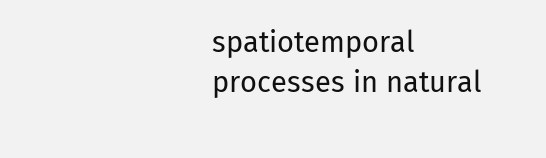spatiotemporal processes in natural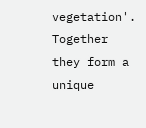vegetation'. Together they form a unique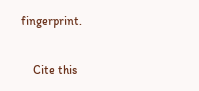fingerprint.

    Cite this